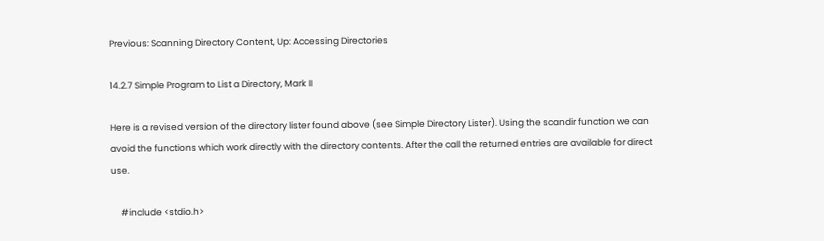Previous: Scanning Directory Content, Up: Accessing Directories

14.2.7 Simple Program to List a Directory, Mark II

Here is a revised version of the directory lister found above (see Simple Directory Lister). Using the scandir function we can avoid the functions which work directly with the directory contents. After the call the returned entries are available for direct use.

     #include <stdio.h>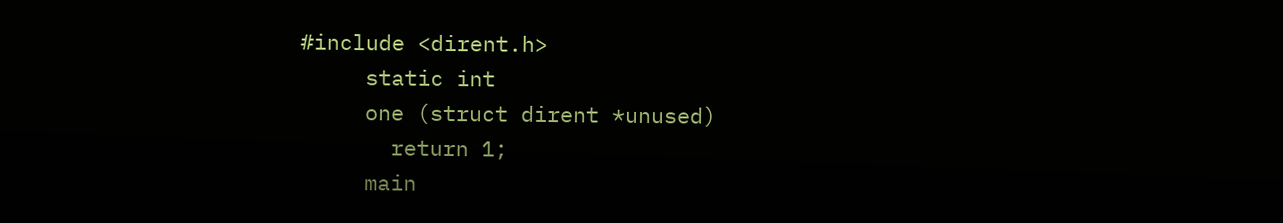#include <dirent.h>
     static int
     one (struct dirent *unused)
       return 1;
     main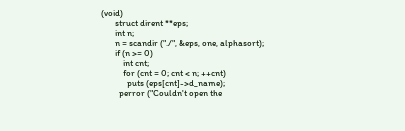(void)
       struct dirent **eps;
       int n;
       n = scandir ("./", &eps, one, alphasort);
       if (n >= 0)
           int cnt;
           for (cnt = 0; cnt < n; ++cnt)
             puts (eps[cnt]->d_name);
         perror ("Couldn't open the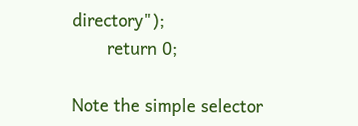directory");
       return 0;

Note the simple selector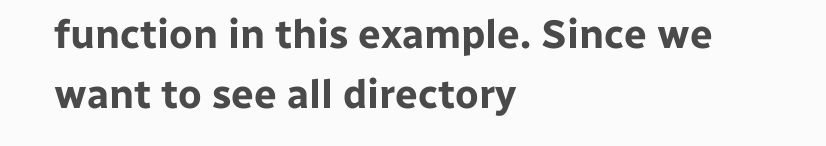function in this example. Since we want to see all directory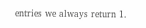entries we always return 1.